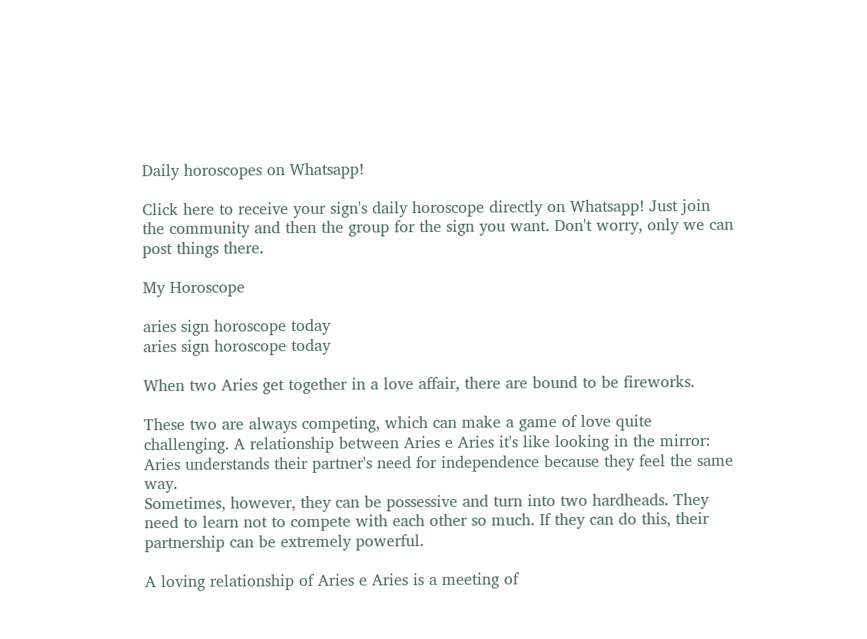Daily horoscopes on Whatsapp!

Click here to receive your sign's daily horoscope directly on Whatsapp! Just join the community and then the group for the sign you want. Don't worry, only we can post things there.

My Horoscope

aries sign horoscope today
aries sign horoscope today

When two Aries get together in a love affair, there are bound to be fireworks.

These two are always competing, which can make a game of love quite challenging. A relationship between Aries e Aries it's like looking in the mirror: Aries understands their partner's need for independence because they feel the same way.
Sometimes, however, they can be possessive and turn into two hardheads. They need to learn not to compete with each other so much. If they can do this, their partnership can be extremely powerful.

A loving relationship of Aries e Aries is a meeting of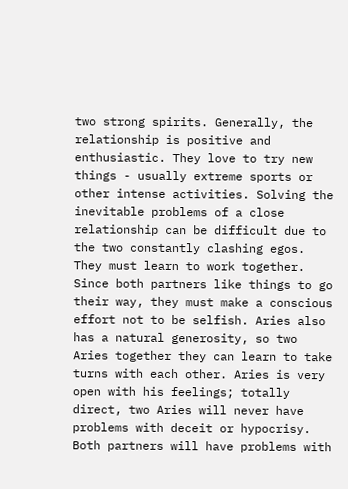two strong spirits. Generally, the relationship is positive and enthusiastic. They love to try new things - usually extreme sports or other intense activities. Solving the inevitable problems of a close relationship can be difficult due to the two constantly clashing egos. They must learn to work together. Since both partners like things to go their way, they must make a conscious effort not to be selfish. Aries also has a natural generosity, so two Aries together they can learn to take turns with each other. Aries is very open with his feelings; totally direct, two Aries will never have problems with deceit or hypocrisy. Both partners will have problems with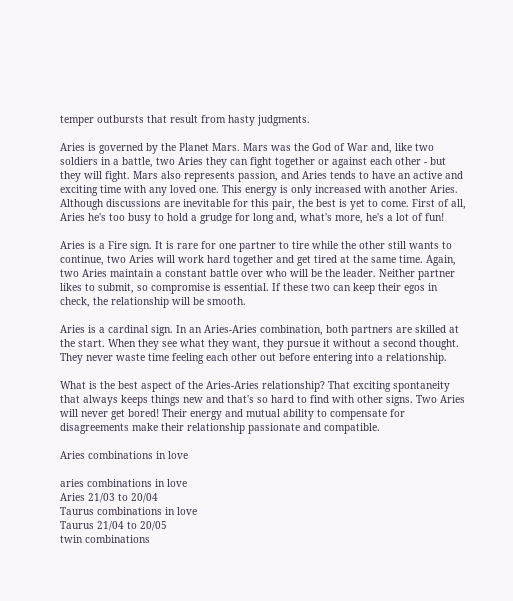temper outbursts that result from hasty judgments.

Aries is governed by the Planet Mars. Mars was the God of War and, like two soldiers in a battle, two Aries they can fight together or against each other - but they will fight. Mars also represents passion, and Aries tends to have an active and exciting time with any loved one. This energy is only increased with another Aries. Although discussions are inevitable for this pair, the best is yet to come. First of all, Aries he's too busy to hold a grudge for long and, what's more, he's a lot of fun!

Aries is a Fire sign. It is rare for one partner to tire while the other still wants to continue, two Aries will work hard together and get tired at the same time. Again, two Aries maintain a constant battle over who will be the leader. Neither partner likes to submit, so compromise is essential. If these two can keep their egos in check, the relationship will be smooth.

Aries is a cardinal sign. In an Aries-Aries combination, both partners are skilled at the start. When they see what they want, they pursue it without a second thought. They never waste time feeling each other out before entering into a relationship.

What is the best aspect of the Aries-Aries relationship? That exciting spontaneity that always keeps things new and that's so hard to find with other signs. Two Aries will never get bored! Their energy and mutual ability to compensate for disagreements make their relationship passionate and compatible.

Aries combinations in love

aries combinations in love
Aries 21/03 to 20/04
Taurus combinations in love
Taurus 21/04 to 20/05
twin combinations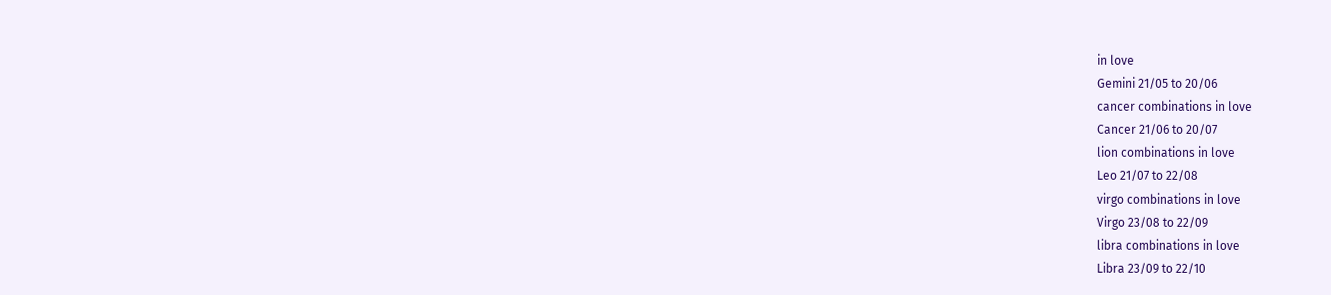in love
Gemini 21/05 to 20/06
cancer combinations in love
Cancer 21/06 to 20/07
lion combinations in love
Leo 21/07 to 22/08
virgo combinations in love
Virgo 23/08 to 22/09
libra combinations in love
Libra 23/09 to 22/10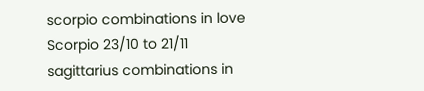scorpio combinations in love
Scorpio 23/10 to 21/11
sagittarius combinations in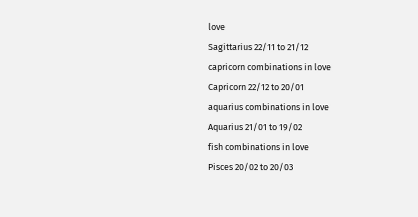love
Sagittarius 22/11 to 21/12
capricorn combinations in love
Capricorn 22/12 to 20/01
aquarius combinations in love
Aquarius 21/01 to 19/02
fish combinations in love
Pisces 20/02 to 20/03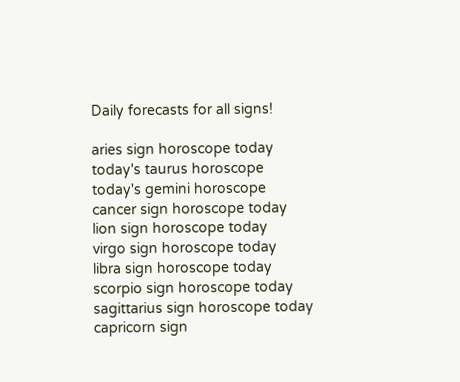Daily forecasts for all signs!

aries sign horoscope today
today's taurus horoscope
today's gemini horoscope
cancer sign horoscope today
lion sign horoscope today
virgo sign horoscope today
libra sign horoscope today
scorpio sign horoscope today
sagittarius sign horoscope today
capricorn sign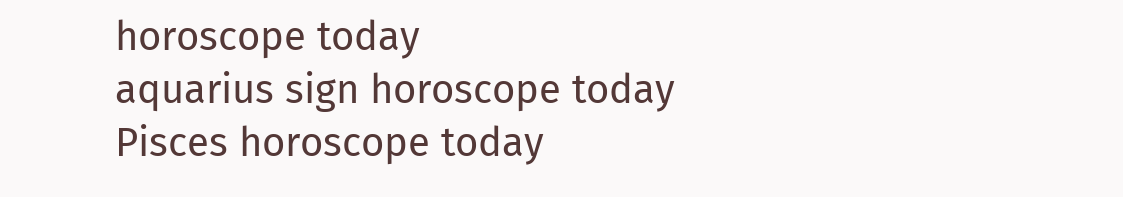horoscope today
aquarius sign horoscope today
Pisces horoscope today